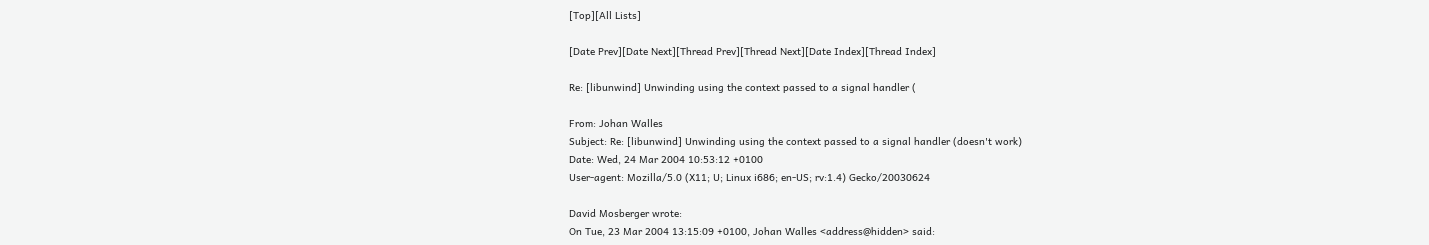[Top][All Lists]

[Date Prev][Date Next][Thread Prev][Thread Next][Date Index][Thread Index]

Re: [libunwind] Unwinding using the context passed to a signal handler (

From: Johan Walles
Subject: Re: [libunwind] Unwinding using the context passed to a signal handler (doesn't work)
Date: Wed, 24 Mar 2004 10:53:12 +0100
User-agent: Mozilla/5.0 (X11; U; Linux i686; en-US; rv:1.4) Gecko/20030624

David Mosberger wrote:
On Tue, 23 Mar 2004 13:15:09 +0100, Johan Walles <address@hidden> said: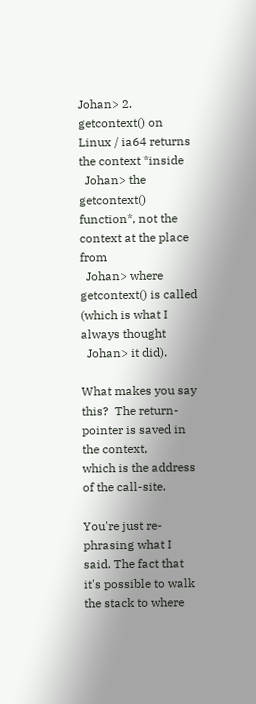Johan> 2. getcontext() on Linux / ia64 returns the context *inside
  Johan> the getcontext() function*, not the context at the place from
  Johan> where getcontext() is called (which is what I always thought
  Johan> it did).

What makes you say this?  The return-pointer is saved in the context,
which is the address of the call-site.

You're just re-phrasing what I said. The fact that it's possible to walk the stack to where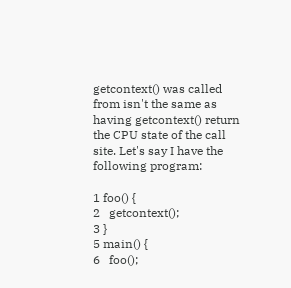getcontext() was called from isn't the same as having getcontext() return the CPU state of the call site. Let's say I have the following program:

1 foo() {
2   getcontext();
3 }
5 main() {
6   foo();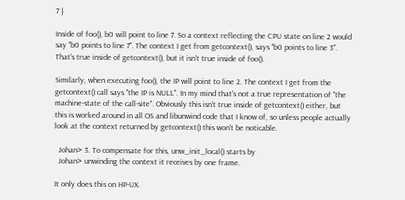7 }

Inside of foo(), b0 will point to line 7. So a context reflecting the CPU state on line 2 would say "b0 points to line 7". The context I get from getcontext(), says "b0 points to line 3". That's true inside of getcontext(), but it isn't true inside of foo().

Similarly, when executing foo(), the IP will point to line 2. The context I get from the getcontext() call says "the IP is NULL". In my mind that's not a true representation of "the machine-state of the call-site". Obviously this isn't true inside of getcontext() either, but this is worked around in all OS and libunwind code that I know of, so unless people actually look at the context returned by getcontext() this won't be noticable.

  Johan> 3. To compensate for this, unw_init_local() starts by
  Johan> unwinding the context it receives by one frame.

It only does this on HP-UX.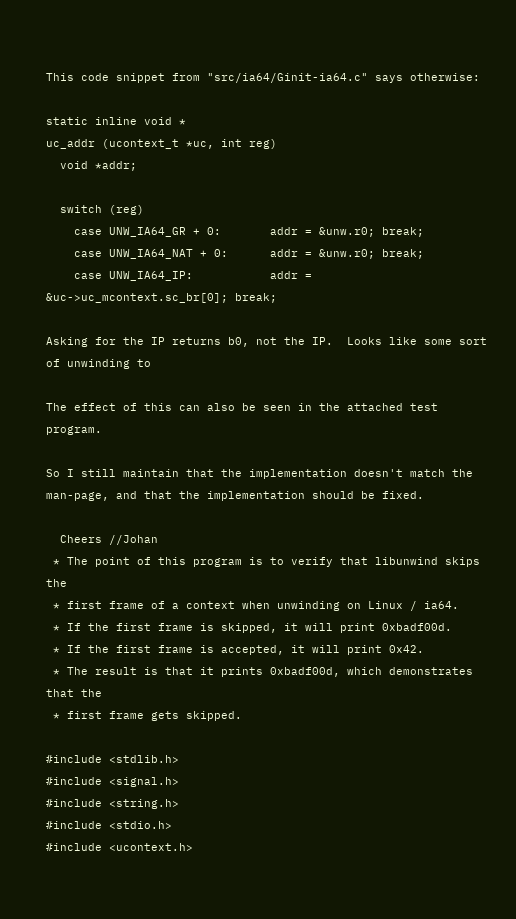This code snippet from "src/ia64/Ginit-ia64.c" says otherwise:

static inline void *
uc_addr (ucontext_t *uc, int reg)
  void *addr;

  switch (reg)
    case UNW_IA64_GR + 0:       addr = &unw.r0; break;
    case UNW_IA64_NAT + 0:      addr = &unw.r0; break;
    case UNW_IA64_IP:           addr = &uc->uc_mcontext.sc_br[0]; break;

Asking for the IP returns b0, not the IP.  Looks like some sort of unwinding to

The effect of this can also be seen in the attached test program.

So I still maintain that the implementation doesn't match the man-page, and that the implementation should be fixed.

  Cheers //Johan
 * The point of this program is to verify that libunwind skips the
 * first frame of a context when unwinding on Linux / ia64.
 * If the first frame is skipped, it will print 0xbadf00d.
 * If the first frame is accepted, it will print 0x42.
 * The result is that it prints 0xbadf00d, which demonstrates that the
 * first frame gets skipped.

#include <stdlib.h>
#include <signal.h>
#include <string.h>
#include <stdio.h>
#include <ucontext.h>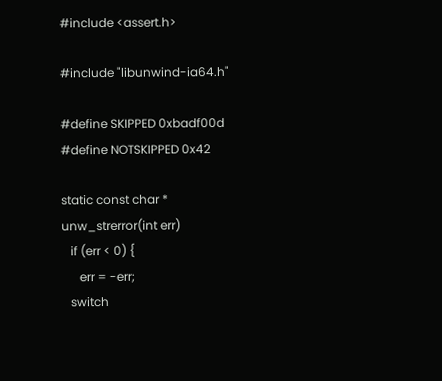#include <assert.h>

#include "libunwind-ia64.h"

#define SKIPPED 0xbadf00d
#define NOTSKIPPED 0x42

static const char *
unw_strerror(int err)
   if (err < 0) {
      err = -err;
   switch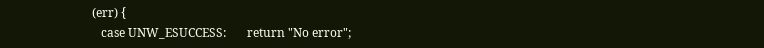(err) {
   case UNW_ESUCCESS:       return "No error";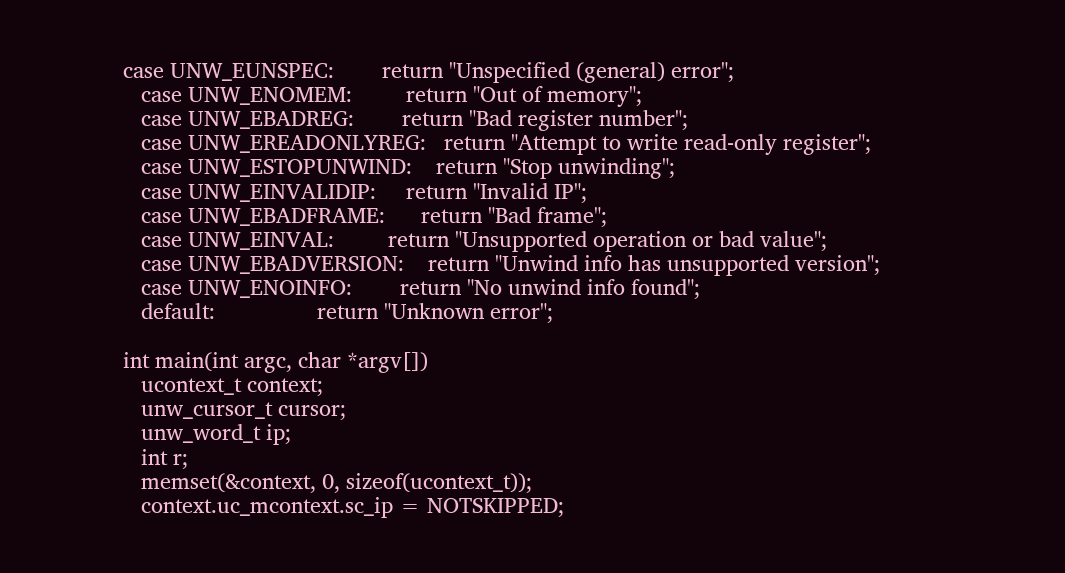case UNW_EUNSPEC:        return "Unspecified (general) error";
   case UNW_ENOMEM:         return "Out of memory";
   case UNW_EBADREG:        return "Bad register number";
   case UNW_EREADONLYREG:   return "Attempt to write read-only register";
   case UNW_ESTOPUNWIND:    return "Stop unwinding";
   case UNW_EINVALIDIP:     return "Invalid IP";
   case UNW_EBADFRAME:      return "Bad frame";
   case UNW_EINVAL:         return "Unsupported operation or bad value";
   case UNW_EBADVERSION:    return "Unwind info has unsupported version";
   case UNW_ENOINFO:        return "No unwind info found";
   default:                 return "Unknown error";

int main(int argc, char *argv[])
   ucontext_t context;
   unw_cursor_t cursor;
   unw_word_t ip;
   int r;
   memset(&context, 0, sizeof(ucontext_t));
   context.uc_mcontext.sc_ip = NOTSKIPPED;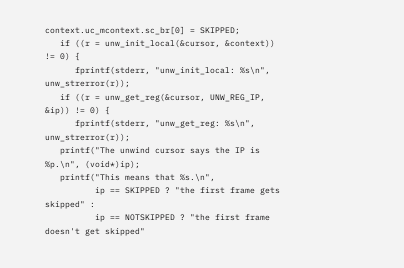context.uc_mcontext.sc_br[0] = SKIPPED;
   if ((r = unw_init_local(&cursor, &context)) != 0) {
      fprintf(stderr, "unw_init_local: %s\n", unw_strerror(r));
   if ((r = unw_get_reg(&cursor, UNW_REG_IP, &ip)) != 0) {
      fprintf(stderr, "unw_get_reg: %s\n", unw_strerror(r));
   printf("The unwind cursor says the IP is %p.\n", (void*)ip);
   printf("This means that %s.\n",
          ip == SKIPPED ? "the first frame gets skipped" :
          ip == NOTSKIPPED ? "the first frame doesn't get skipped"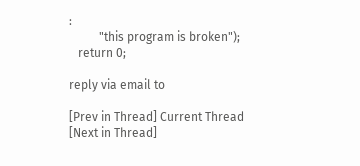:
          "this program is broken");
   return 0;

reply via email to

[Prev in Thread] Current Thread [Next in Thread]